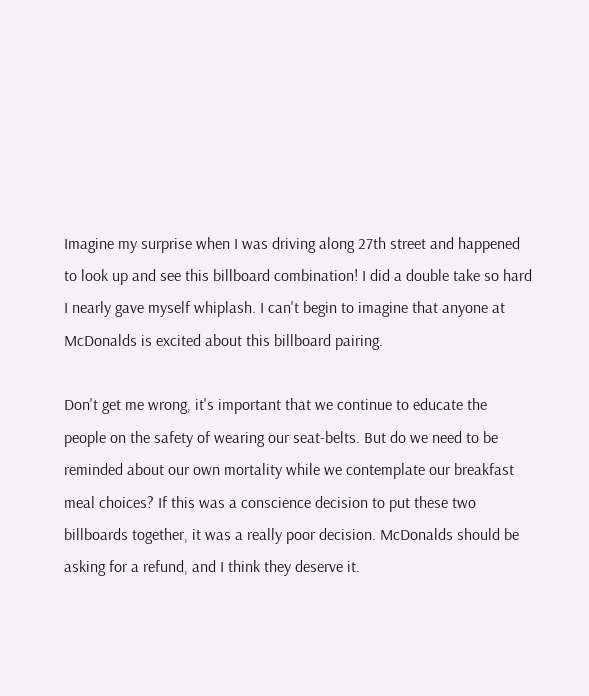Imagine my surprise when I was driving along 27th street and happened to look up and see this billboard combination! I did a double take so hard I nearly gave myself whiplash. I can't begin to imagine that anyone at McDonalds is excited about this billboard pairing.

Don't get me wrong, it's important that we continue to educate the people on the safety of wearing our seat-belts. But do we need to be reminded about our own mortality while we contemplate our breakfast meal choices? If this was a conscience decision to put these two billboards together, it was a really poor decision. McDonalds should be asking for a refund, and I think they deserve it.